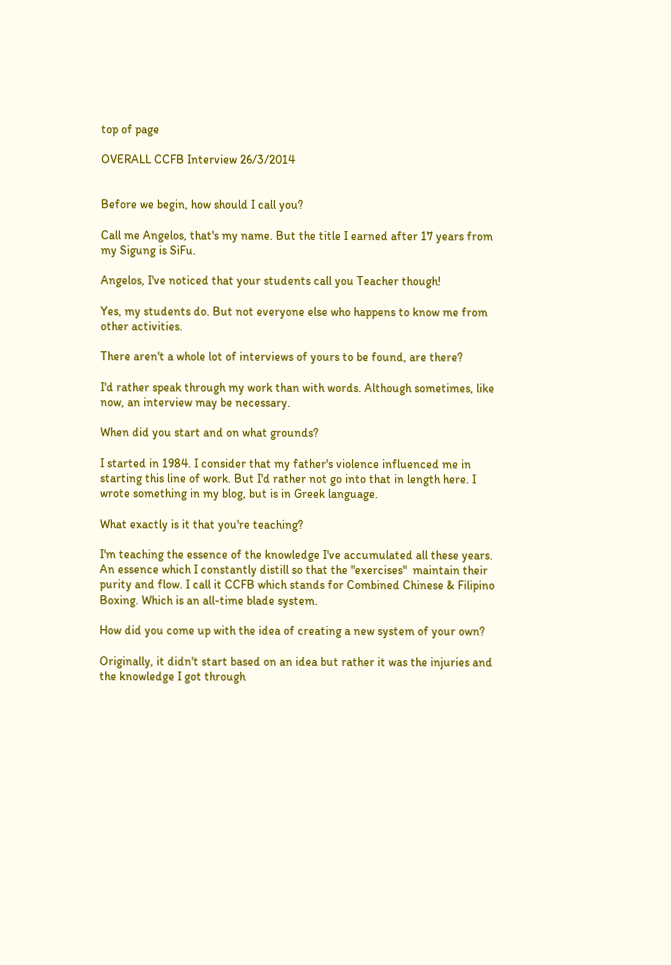top of page

OVERALL CCFB Interview 26/3/2014


Before we begin, how should I call you?

Call me Angelos, that's my name. But the title I earned after 17 years from my Sigung is SiFu.

Angelos, I've noticed that your students call you Teacher though!

Yes, my students do. But not everyone else who happens to know me from other activities.

There aren't a whole lot of interviews of yours to be found, are there?

I'd rather speak through my work than with words. Although sometimes, like now, an interview may be necessary.

When did you start and on what grounds?

I started in 1984. I consider that my father's violence influenced me in starting this line of work. But I'd rather not go into that in length here. I wrote something in my blog, but is in Greek language.

What exactly is it that you're teaching?

I'm teaching the essence of the knowledge I've accumulated all these years. An essence which I constantly distill so that the "exercises"  maintain their purity and flow. I call it CCFB which stands for Combined Chinese & Filipino Boxing. Which is an all-time blade system.

How did you come up with the idea of creating a new system of your own?

Originally, it didn't start based on an idea but rather it was the injuries and the knowledge I got through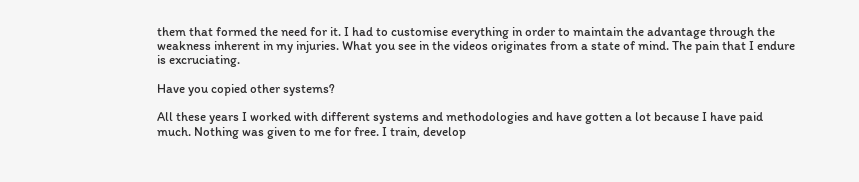them that formed the need for it. I had to customise everything in order to maintain the advantage through the weakness inherent in my injuries. What you see in the videos originates from a state of mind. The pain that I endure is excruciating.

Have you copied other systems?

All these years I worked with different systems and methodologies and have gotten a lot because I have paid much. Nothing was given to me for free. I train, develop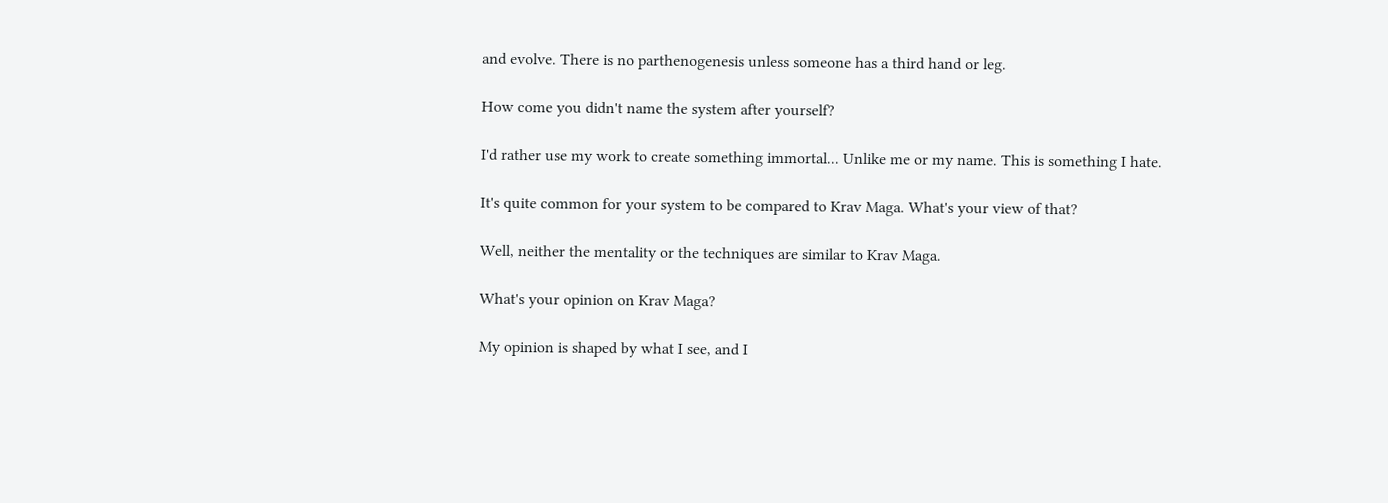and evolve. There is no parthenogenesis unless someone has a third hand or leg.

How come you didn't name the system after yourself?

I'd rather use my work to create something immortal... Unlike me or my name. This is something I hate.

It's quite common for your system to be compared to Krav Maga. What's your view of that?

Well, neither the mentality or the techniques are similar to Krav Maga.

What's your opinion on Krav Maga?

My opinion is shaped by what I see, and I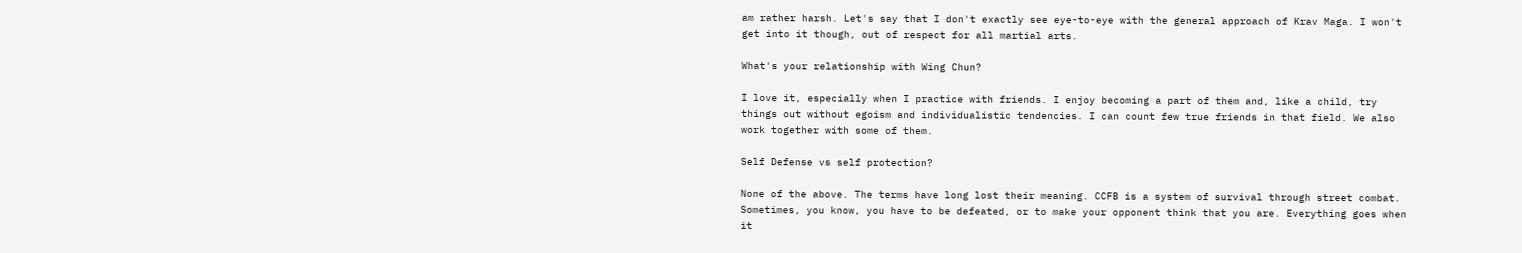am rather harsh. Let's say that I don't exactly see eye-to-eye with the general approach of Krav Maga. I won't get into it though, out of respect for all martial arts.

What's your relationship with Wing Chun?

I love it, especially when I practice with friends. I enjoy becoming a part of them and, like a child, try things out without egoism and individualistic tendencies. I can count few true friends in that field. We also work together with some of them.

Self Defense vs self protection?

None of the above. The terms have long lost their meaning. CCFB is a system of survival through street combat. Sometimes, you know, you have to be defeated, or to make your opponent think that you are. Everything goes when it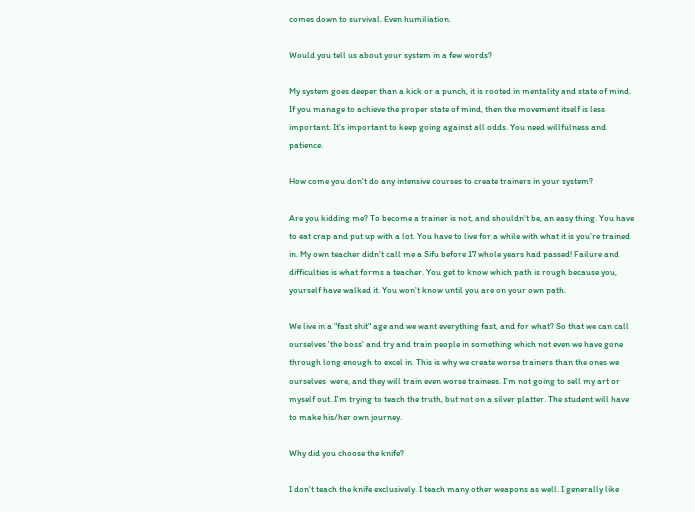comes down to survival. Even humiliation.

Would you tell us about your system in a few words?

My system goes deeper than a kick or a punch, it is rooted in mentality and state of mind. If you manage to achieve the proper state of mind, then the movement itself is less important. It's important to keep going against all odds. You need willfulness and patience.

How come you don't do any intensive courses to create trainers in your system?

Are you kidding me? To become a trainer is not, and shouldn't be, an easy thing. You have to eat crap and put up with a lot. You have to live for a while with what it is you're trained in. My own teacher didn't call me a Sifu before 17 whole years had passed! Failure and difficulties is what forms a teacher. You get to know which path is rough because you, yourself have walked it. You won't know until you are on your own path.

We live in a "fast shit" age and we want everything fast, and for what? So that we can call ourselves 'the boss' and try and train people in something which not even we have gone through long enough to excel in. This is why we create worse trainers than the ones we ourselves  were, and they will train even worse trainees. I'm not going to sell my art or myself out. I'm trying to teach the truth, but not on a silver platter. The student will have to make his/her own journey.

Why did you choose the knife?

I don't teach the knife exclusively. I teach many other weapons as well. I generally like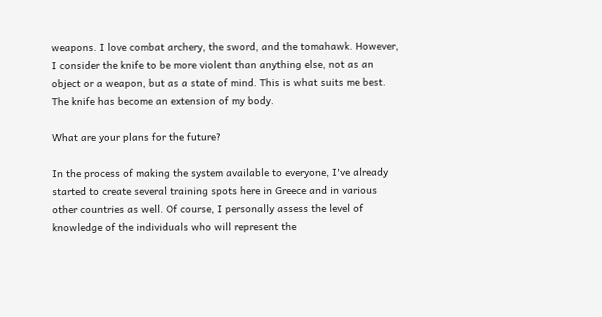weapons. I love combat archery, the sword, and the tomahawk. However, I consider the knife to be more violent than anything else, not as an object or a weapon, but as a state of mind. This is what suits me best. The knife has become an extension of my body.

What are your plans for the future?

In the process of making the system available to everyone, I've already started to create several training spots here in Greece and in various other countries as well. Of course, I personally assess the level of knowledge of the individuals who will represent the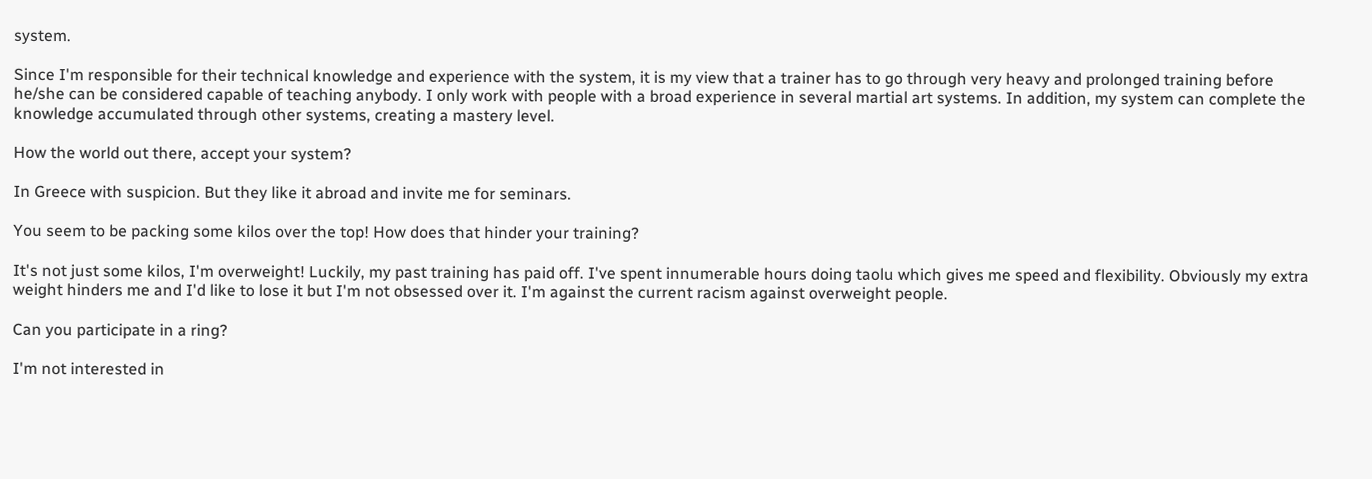system.

Since I'm responsible for their technical knowledge and experience with the system, it is my view that a trainer has to go through very heavy and prolonged training before he/she can be considered capable of teaching anybody. I only work with people with a broad experience in several martial art systems. In addition, my system can complete the knowledge accumulated through other systems, creating a mastery level.

How the world out there, accept your system?

In Greece with suspicion. But they like it abroad and invite me for seminars.

You seem to be packing some kilos over the top! How does that hinder your training?

It's not just some kilos, I'm overweight! Luckily, my past training has paid off. I've spent innumerable hours doing taolu which gives me speed and flexibility. Obviously my extra weight hinders me and I'd like to lose it but I'm not obsessed over it. I'm against the current racism against overweight people.

Can you participate in a ring?

I'm not interested in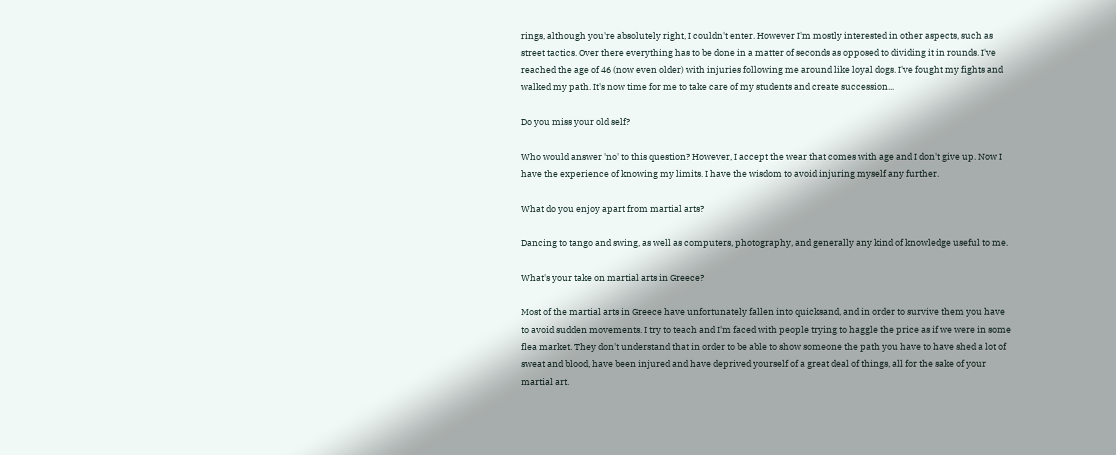rings, although you're absolutely right, I couldn't enter. However I'm mostly interested in other aspects, such as street tactics. Over there everything has to be done in a matter of seconds as opposed to dividing it in rounds. I've reached the age of 46 (now even older) with injuries following me around like loyal dogs. I've fought my fights and walked my path. It's now time for me to take care of my students and create succession...

Do you miss your old self?

Who would answer 'no' to this question? However, I accept the wear that comes with age and I don't give up. Now I have the experience of knowing my limits. I have the wisdom to avoid injuring myself any further.

What do you enjoy apart from martial arts?

Dancing to tango and swing, as well as computers, photography, and generally any kind of knowledge useful to me.

What's your take on martial arts in Greece?

Most of the martial arts in Greece have unfortunately fallen into quicksand, and in order to survive them you have to avoid sudden movements. I try to teach and I'm faced with people trying to haggle the price as if we were in some flea market. They don't understand that in order to be able to show someone the path you have to have shed a lot of sweat and blood, have been injured and have deprived yourself of a great deal of things, all for the sake of your martial art.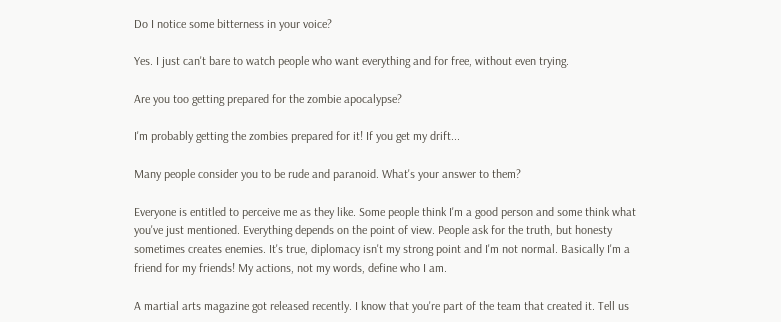Do I notice some bitterness in your voice?

Yes. I just can't bare to watch people who want everything and for free, without even trying.

Are you too getting prepared for the zombie apocalypse?

I'm probably getting the zombies prepared for it! If you get my drift...

Many people consider you to be rude and paranoid. What's your answer to them?

Everyone is entitled to perceive me as they like. Some people think I'm a good person and some think what you've just mentioned. Everything depends on the point of view. People ask for the truth, but honesty sometimes creates enemies. It's true, diplomacy isn't my strong point and I'm not normal. Basically I'm a friend for my friends! My actions, not my words, define who I am.

A martial arts magazine got released recently. I know that you're part of the team that created it. Tell us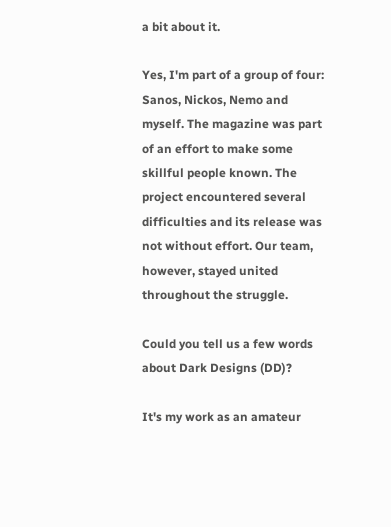a bit about it.

Yes, I'm part of a group of four: Sanos, Nickos, Nemo and myself. The magazine was part of an effort to make some skillful people known. The project encountered several difficulties and its release was not without effort. Our team, however, stayed united throughout the struggle.

Could you tell us a few words about Dark Designs (DD)?

It's my work as an amateur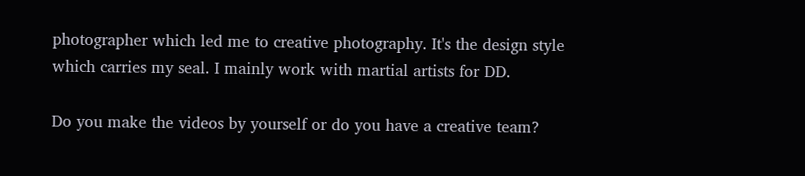photographer which led me to creative photography. It's the design style which carries my seal. I mainly work with martial artists for DD.

Do you make the videos by yourself or do you have a creative team?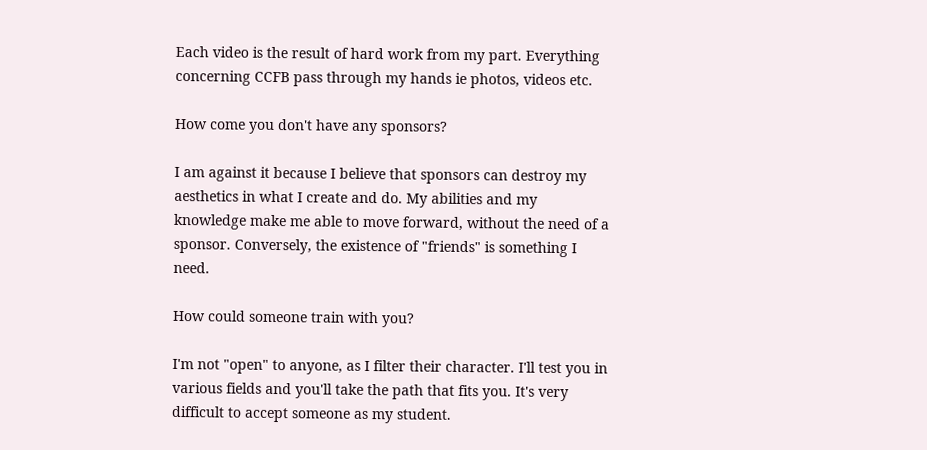Each video is the result of hard work from my part. Everything concerning CCFB pass through my hands ie photos, videos etc.

How come you don't have any sponsors?

I am against it because I believe that sponsors can destroy my aesthetics in what I create and do. My abilities and my knowledge make me able to move forward, without the need of a sponsor. Conversely, the existence of "friends" is something I need.

How could someone train with you?

I'm not "open" to anyone, as I filter their character. I'll test you in various fields and you'll take the path that fits you. It's very difficult to accept someone as my student.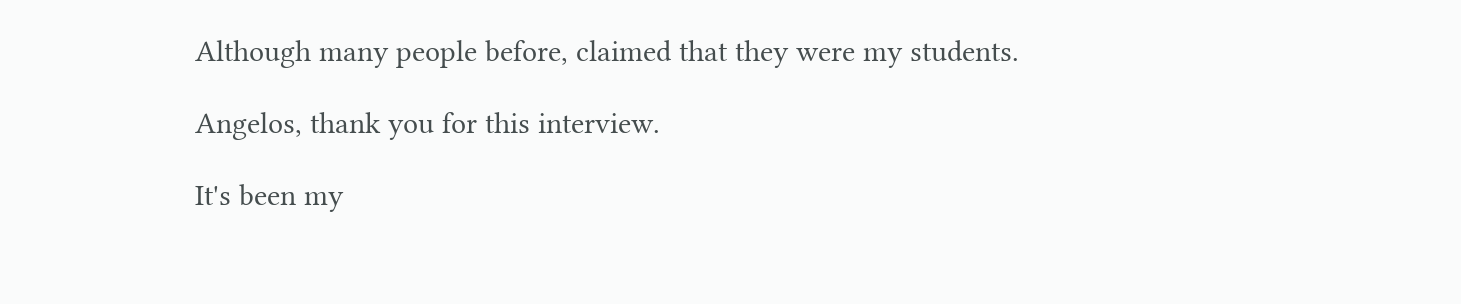Although many people before, claimed that they were my students.

Angelos, thank you for this interview.

It's been my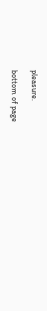pleasure.

bottom of page